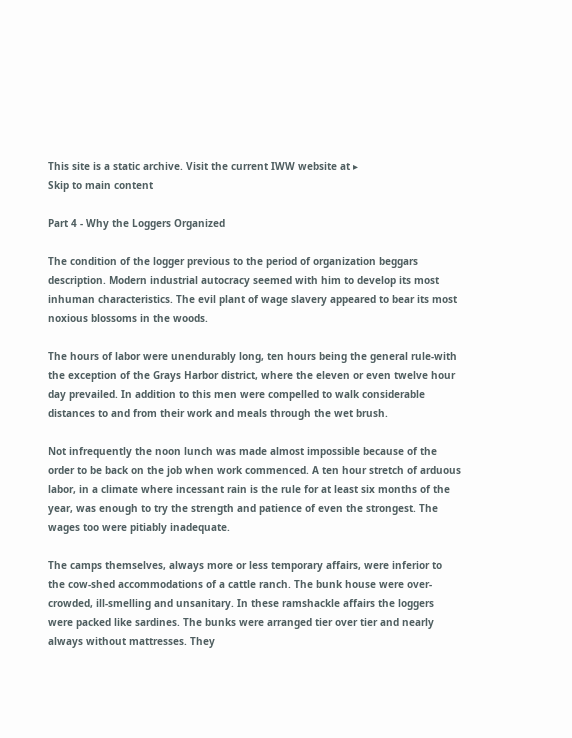This site is a static archive. Visit the current IWW website at ▸
Skip to main content

Part 4 - Why the Loggers Organized

The condition of the logger previous to the period of organization beggars description. Modern industrial autocracy seemed with him to develop its most inhuman characteristics. The evil plant of wage slavery appeared to bear its most noxious blossoms in the woods.

The hours of labor were unendurably long, ten hours being the general rule-with the exception of the Grays Harbor district, where the eleven or even twelve hour day prevailed. In addition to this men were compelled to walk considerable distances to and from their work and meals through the wet brush.

Not infrequently the noon lunch was made almost impossible because of the order to be back on the job when work commenced. A ten hour stretch of arduous labor, in a climate where incessant rain is the rule for at least six months of the year, was enough to try the strength and patience of even the strongest. The wages too were pitiably inadequate.

The camps themselves, always more or less temporary affairs, were inferior to the cow-shed accommodations of a cattle ranch. The bunk house were over-crowded, ill-smelling and unsanitary. In these ramshackle affairs the loggers were packed like sardines. The bunks were arranged tier over tier and nearly always without mattresses. They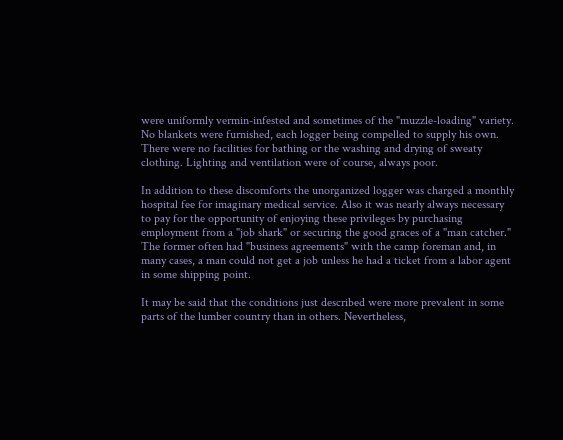were uniformly vermin-infested and sometimes of the "muzzle-loading" variety. No blankets were furnished, each logger being compelled to supply his own. There were no facilities for bathing or the washing and drying of sweaty clothing. Lighting and ventilation were of course, always poor.

In addition to these discomforts the unorganized logger was charged a monthly hospital fee for imaginary medical service. Also it was nearly always necessary to pay for the opportunity of enjoying these privileges by purchasing employment from a "job shark" or securing the good graces of a "man catcher." The former often had "business agreements" with the camp foreman and, in many cases, a man could not get a job unless he had a ticket from a labor agent in some shipping point.

It may be said that the conditions just described were more prevalent in some parts of the lumber country than in others. Nevertheless,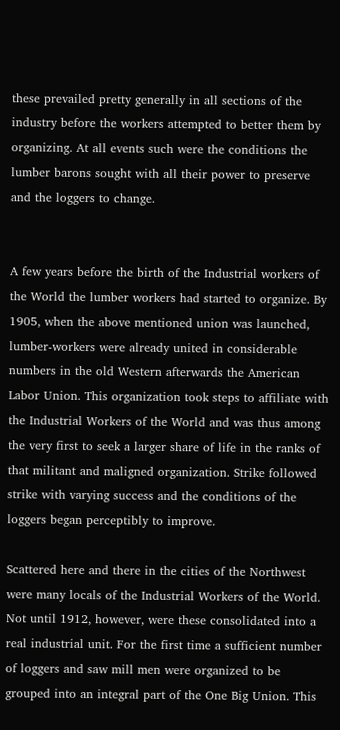these prevailed pretty generally in all sections of the industry before the workers attempted to better them by organizing. At all events such were the conditions the lumber barons sought with all their power to preserve and the loggers to change.


A few years before the birth of the Industrial workers of the World the lumber workers had started to organize. By 1905, when the above mentioned union was launched, lumber-workers were already united in considerable numbers in the old Western afterwards the American Labor Union. This organization took steps to affiliate with the Industrial Workers of the World and was thus among the very first to seek a larger share of life in the ranks of that militant and maligned organization. Strike followed strike with varying success and the conditions of the loggers began perceptibly to improve.

Scattered here and there in the cities of the Northwest were many locals of the Industrial Workers of the World. Not until 1912, however, were these consolidated into a real industrial unit. For the first time a sufficient number of loggers and saw mill men were organized to be grouped into an integral part of the One Big Union. This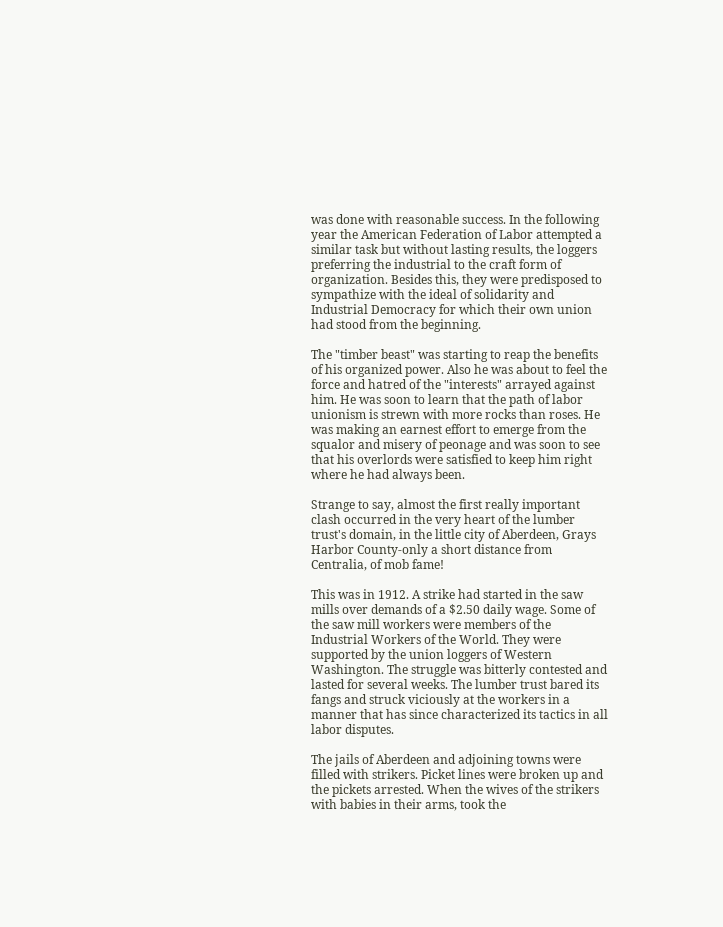was done with reasonable success. In the following year the American Federation of Labor attempted a similar task but without lasting results, the loggers preferring the industrial to the craft form of organization. Besides this, they were predisposed to sympathize with the ideal of solidarity and Industrial Democracy for which their own union had stood from the beginning.

The "timber beast" was starting to reap the benefits of his organized power. Also he was about to feel the force and hatred of the "interests" arrayed against him. He was soon to learn that the path of labor unionism is strewn with more rocks than roses. He was making an earnest effort to emerge from the squalor and misery of peonage and was soon to see that his overlords were satisfied to keep him right where he had always been.

Strange to say, almost the first really important clash occurred in the very heart of the lumber trust's domain, in the little city of Aberdeen, Grays Harbor County-only a short distance from Centralia, of mob fame!

This was in 1912. A strike had started in the saw mills over demands of a $2.50 daily wage. Some of the saw mill workers were members of the Industrial Workers of the World. They were supported by the union loggers of Western Washington. The struggle was bitterly contested and lasted for several weeks. The lumber trust bared its fangs and struck viciously at the workers in a manner that has since characterized its tactics in all labor disputes.

The jails of Aberdeen and adjoining towns were filled with strikers. Picket lines were broken up and the pickets arrested. When the wives of the strikers with babies in their arms, took the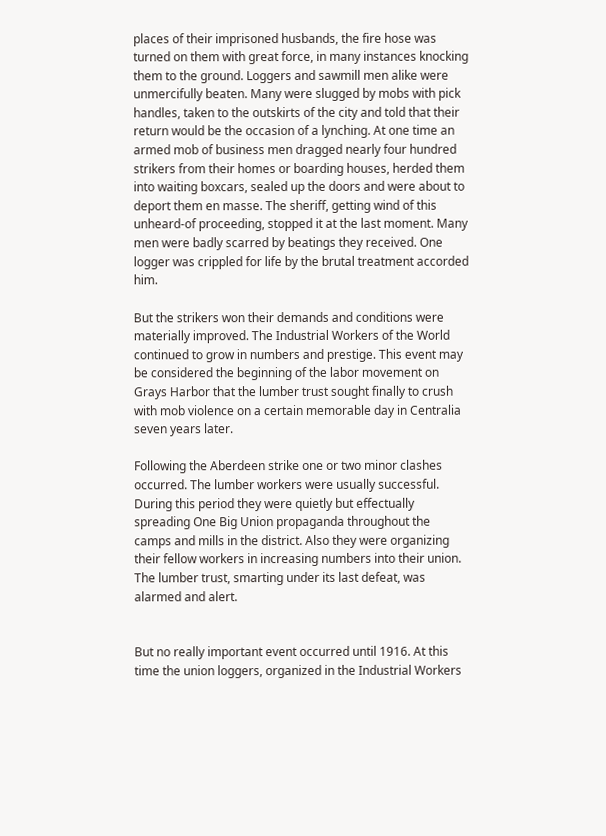places of their imprisoned husbands, the fire hose was turned on them with great force, in many instances knocking them to the ground. Loggers and sawmill men alike were unmercifully beaten. Many were slugged by mobs with pick handles, taken to the outskirts of the city and told that their return would be the occasion of a lynching. At one time an armed mob of business men dragged nearly four hundred strikers from their homes or boarding houses, herded them into waiting boxcars, sealed up the doors and were about to deport them en masse. The sheriff, getting wind of this unheard-of proceeding, stopped it at the last moment. Many men were badly scarred by beatings they received. One logger was crippled for life by the brutal treatment accorded him.

But the strikers won their demands and conditions were materially improved. The Industrial Workers of the World continued to grow in numbers and prestige. This event may be considered the beginning of the labor movement on Grays Harbor that the lumber trust sought finally to crush with mob violence on a certain memorable day in Centralia seven years later.

Following the Aberdeen strike one or two minor clashes occurred. The lumber workers were usually successful. During this period they were quietly but effectually spreading One Big Union propaganda throughout the camps and mills in the district. Also they were organizing their fellow workers in increasing numbers into their union. The lumber trust, smarting under its last defeat, was alarmed and alert.


But no really important event occurred until 1916. At this time the union loggers, organized in the Industrial Workers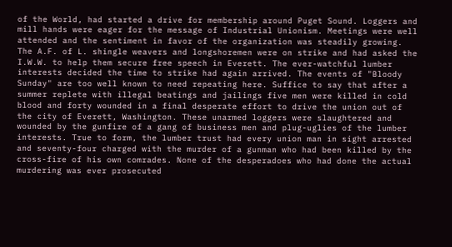of the World, had started a drive for membership around Puget Sound. Loggers and mill hands were eager for the message of Industrial Unionism. Meetings were well attended and the sentiment in favor of the organization was steadily growing. The A.F. of L. shingle weavers and longshoremen were on strike and had asked the I.W.W. to help them secure free speech in Everett. The ever-watchful lumber interests decided the time to strike had again arrived. The events of "Bloody Sunday" are too well known to need repeating here. Suffice to say that after a summer replete with illegal beatings and jailings five men were killed in cold blood and forty wounded in a final desperate effort to drive the union out of the city of Everett, Washington. These unarmed loggers were slaughtered and wounded by the gunfire of a gang of business men and plug-uglies of the lumber interests. True to form, the lumber trust had every union man in sight arrested and seventy-four charged with the murder of a gunman who had been killed by the cross-fire of his own comrades. None of the desperadoes who had done the actual murdering was ever prosecuted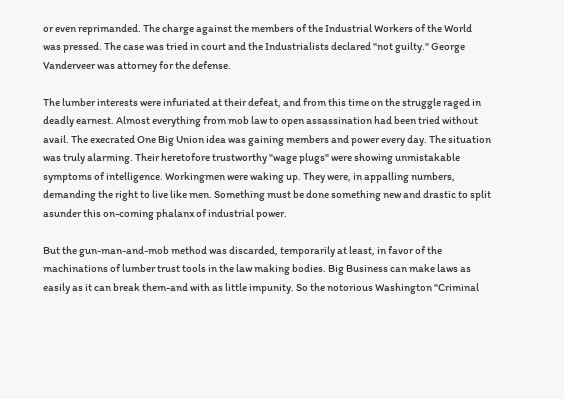or even reprimanded. The charge against the members of the Industrial Workers of the World was pressed. The case was tried in court and the Industrialists declared "not guilty." George Vanderveer was attorney for the defense.

The lumber interests were infuriated at their defeat, and from this time on the struggle raged in deadly earnest. Almost everything from mob law to open assassination had been tried without avail. The execrated One Big Union idea was gaining members and power every day. The situation was truly alarming. Their heretofore trustworthy "wage plugs" were showing unmistakable symptoms of intelligence. Workingmen were waking up. They were, in appalling numbers, demanding the right to live like men. Something must be done something new and drastic to split asunder this on-coming phalanx of industrial power.

But the gun-man-and-mob method was discarded, temporarily at least, in favor of the machinations of lumber trust tools in the law making bodies. Big Business can make laws as easily as it can break them-and with as little impunity. So the notorious Washington "Criminal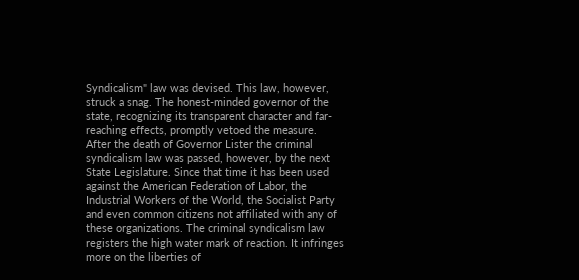Syndicalism" law was devised. This law, however, struck a snag. The honest-minded governor of the state, recognizing its transparent character and far-reaching effects, promptly vetoed the measure. After the death of Governor Lister the criminal syndicalism law was passed, however, by the next State Legislature. Since that time it has been used against the American Federation of Labor, the Industrial Workers of the World, the Socialist Party and even common citizens not affiliated with any of these organizations. The criminal syndicalism law registers the high water mark of reaction. It infringes more on the liberties of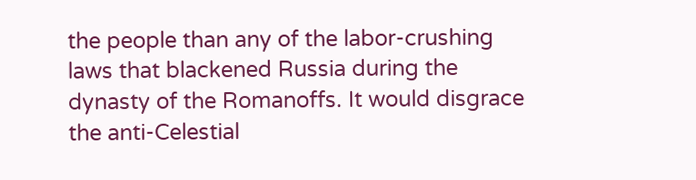the people than any of the labor-crushing laws that blackened Russia during the dynasty of the Romanoffs. It would disgrace the anti-Celestial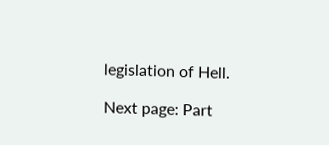legislation of Hell.

Next page: Part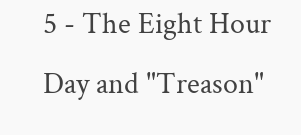5 - The Eight Hour Day and "Treason"